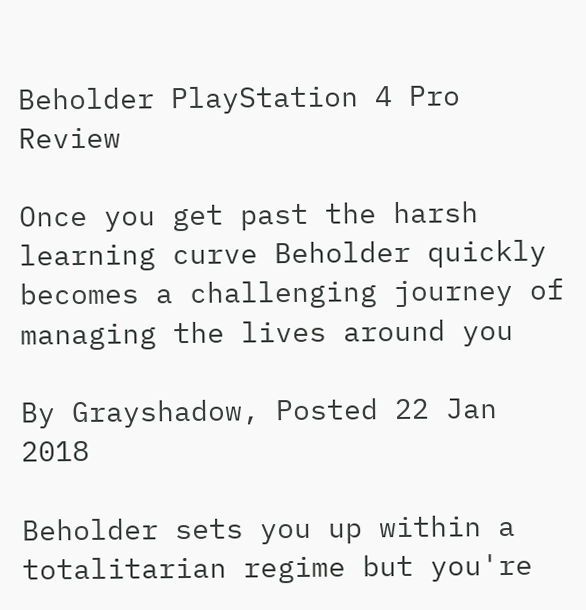Beholder PlayStation 4 Pro Review

Once you get past the harsh learning curve Beholder quickly becomes a challenging journey of managing the lives around you

By Grayshadow, Posted 22 Jan 2018

Beholder sets you up within a totalitarian regime but you're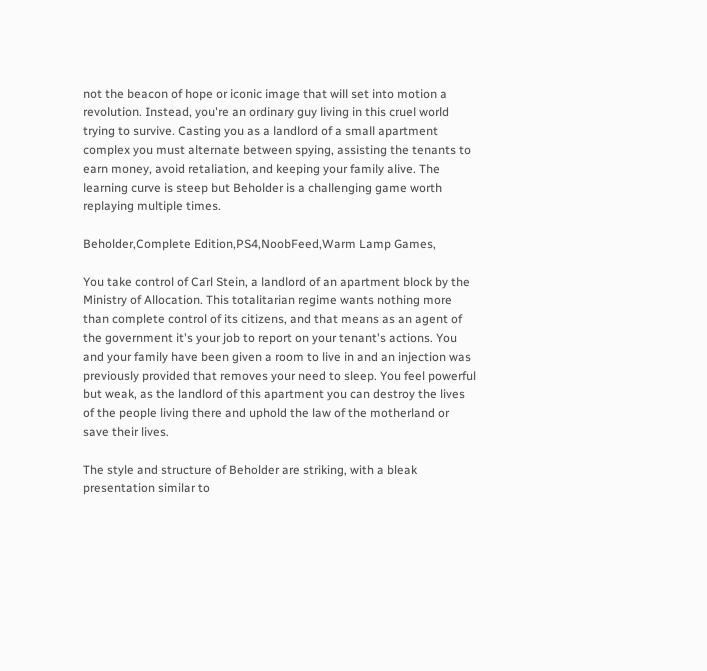not the beacon of hope or iconic image that will set into motion a revolution. Instead, you're an ordinary guy living in this cruel world trying to survive. Casting you as a landlord of a small apartment complex you must alternate between spying, assisting the tenants to earn money, avoid retaliation, and keeping your family alive. The learning curve is steep but Beholder is a challenging game worth replaying multiple times.

Beholder,Complete Edition,PS4,NoobFeed,Warm Lamp Games,

You take control of Carl Stein, a landlord of an apartment block by the Ministry of Allocation. This totalitarian regime wants nothing more than complete control of its citizens, and that means as an agent of the government it's your job to report on your tenant's actions. You and your family have been given a room to live in and an injection was previously provided that removes your need to sleep. You feel powerful but weak, as the landlord of this apartment you can destroy the lives of the people living there and uphold the law of the motherland or save their lives.

The style and structure of Beholder are striking, with a bleak presentation similar to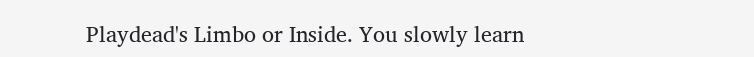Playdead's Limbo or Inside. You slowly learn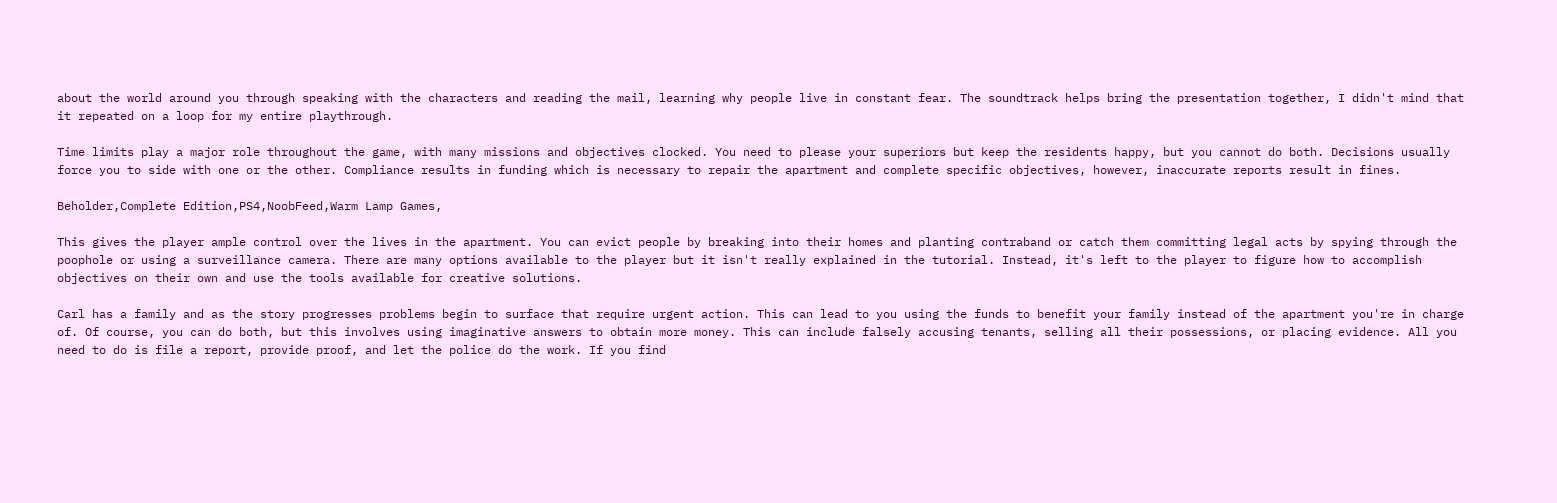about the world around you through speaking with the characters and reading the mail, learning why people live in constant fear. The soundtrack helps bring the presentation together, I didn't mind that it repeated on a loop for my entire playthrough.

Time limits play a major role throughout the game, with many missions and objectives clocked. You need to please your superiors but keep the residents happy, but you cannot do both. Decisions usually force you to side with one or the other. Compliance results in funding which is necessary to repair the apartment and complete specific objectives, however, inaccurate reports result in fines.

Beholder,Complete Edition,PS4,NoobFeed,Warm Lamp Games,

This gives the player ample control over the lives in the apartment. You can evict people by breaking into their homes and planting contraband or catch them committing legal acts by spying through the poophole or using a surveillance camera. There are many options available to the player but it isn't really explained in the tutorial. Instead, it's left to the player to figure how to accomplish objectives on their own and use the tools available for creative solutions.

Carl has a family and as the story progresses problems begin to surface that require urgent action. This can lead to you using the funds to benefit your family instead of the apartment you're in charge of. Of course, you can do both, but this involves using imaginative answers to obtain more money. This can include falsely accusing tenants, selling all their possessions, or placing evidence. All you need to do is file a report, provide proof, and let the police do the work. If you find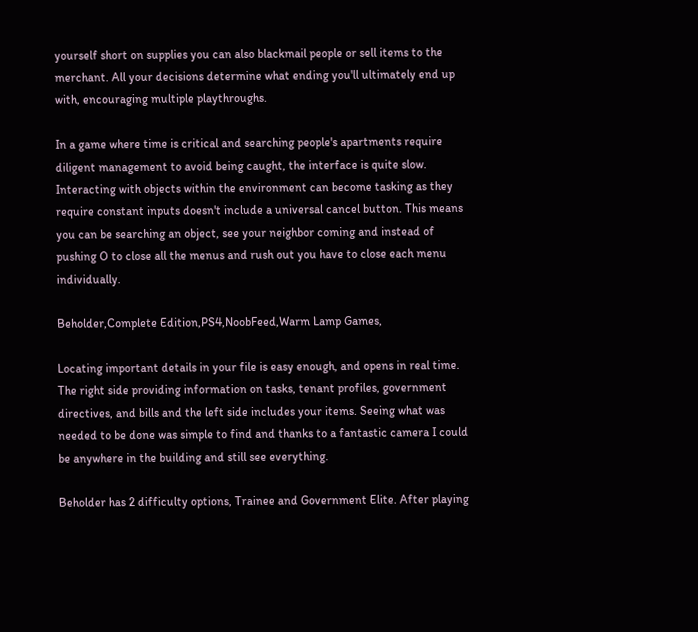yourself short on supplies you can also blackmail people or sell items to the merchant. All your decisions determine what ending you'll ultimately end up with, encouraging multiple playthroughs.

In a game where time is critical and searching people's apartments require diligent management to avoid being caught, the interface is quite slow. Interacting with objects within the environment can become tasking as they require constant inputs doesn't include a universal cancel button. This means you can be searching an object, see your neighbor coming and instead of pushing O to close all the menus and rush out you have to close each menu individually.

Beholder,Complete Edition,PS4,NoobFeed,Warm Lamp Games,

Locating important details in your file is easy enough, and opens in real time. The right side providing information on tasks, tenant profiles, government directives, and bills and the left side includes your items. Seeing what was needed to be done was simple to find and thanks to a fantastic camera I could be anywhere in the building and still see everything.

Beholder has 2 difficulty options, Trainee and Government Elite. After playing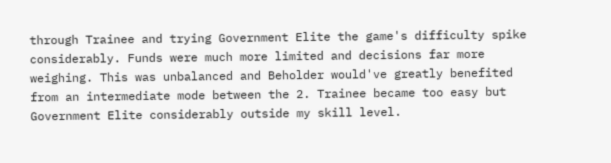through Trainee and trying Government Elite the game's difficulty spike considerably. Funds were much more limited and decisions far more weighing. This was unbalanced and Beholder would've greatly benefited from an intermediate mode between the 2. Trainee became too easy but Government Elite considerably outside my skill level.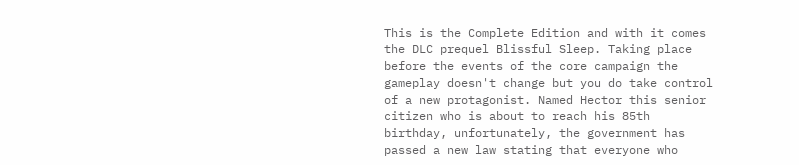This is the Complete Edition and with it comes the DLC prequel Blissful Sleep. Taking place before the events of the core campaign the gameplay doesn't change but you do take control of a new protagonist. Named Hector this senior citizen who is about to reach his 85th birthday, unfortunately, the government has passed a new law stating that everyone who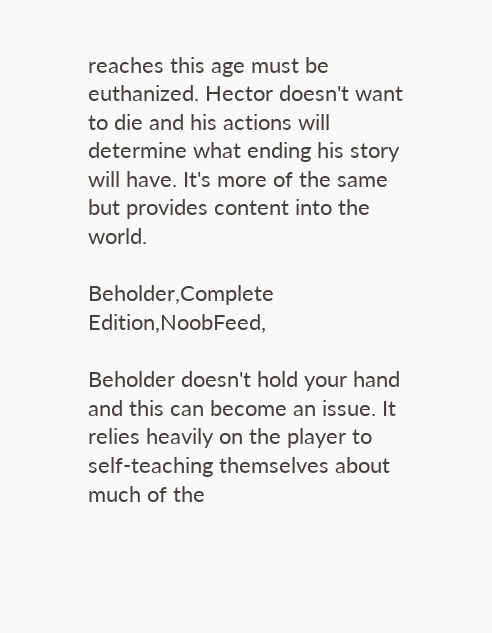reaches this age must be euthanized. Hector doesn't want to die and his actions will determine what ending his story will have. It's more of the same but provides content into the world.

Beholder,Complete Edition,NoobFeed,

Beholder doesn't hold your hand and this can become an issue. It relies heavily on the player to self-teaching themselves about much of the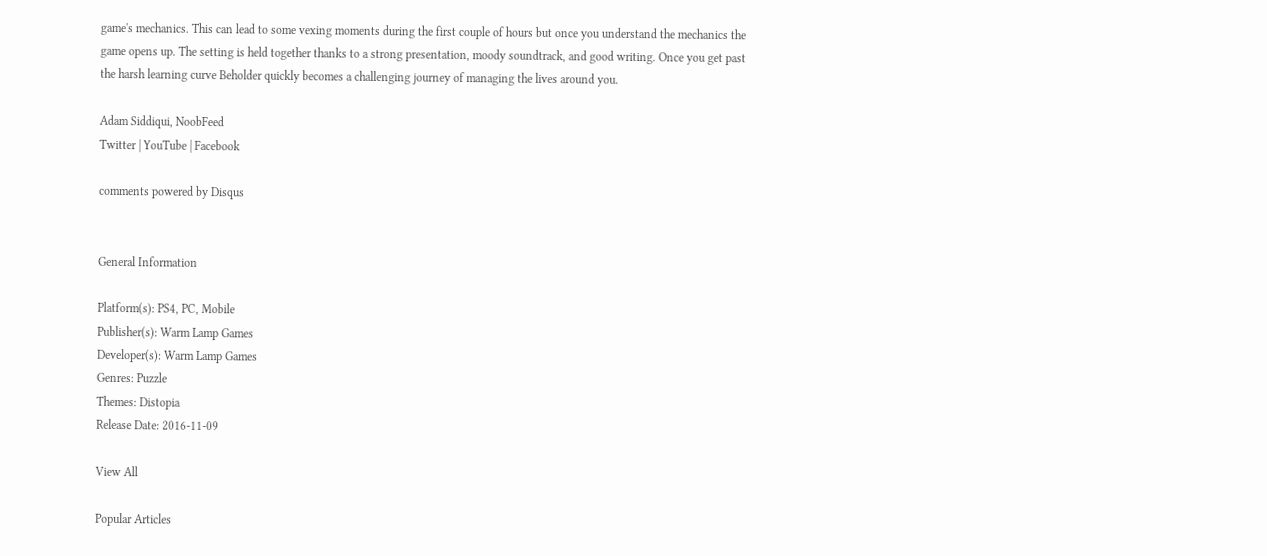game's mechanics. This can lead to some vexing moments during the first couple of hours but once you understand the mechanics the game opens up. The setting is held together thanks to a strong presentation, moody soundtrack, and good writing. Once you get past the harsh learning curve Beholder quickly becomes a challenging journey of managing the lives around you.

Adam Siddiqui, NoobFeed
Twitter | YouTube | Facebook

comments powered by Disqus


General Information

Platform(s): PS4, PC, Mobile
Publisher(s): Warm Lamp Games
Developer(s): Warm Lamp Games
Genres: Puzzle
Themes: Distopia
Release Date: 2016-11-09

View All

Popular Articles